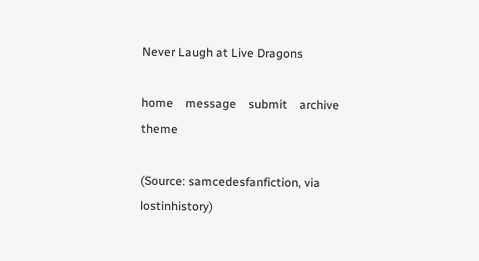Never Laugh at Live Dragons

home    message    submit    archive    theme

(Source: samcedesfanfiction, via lostinhistory)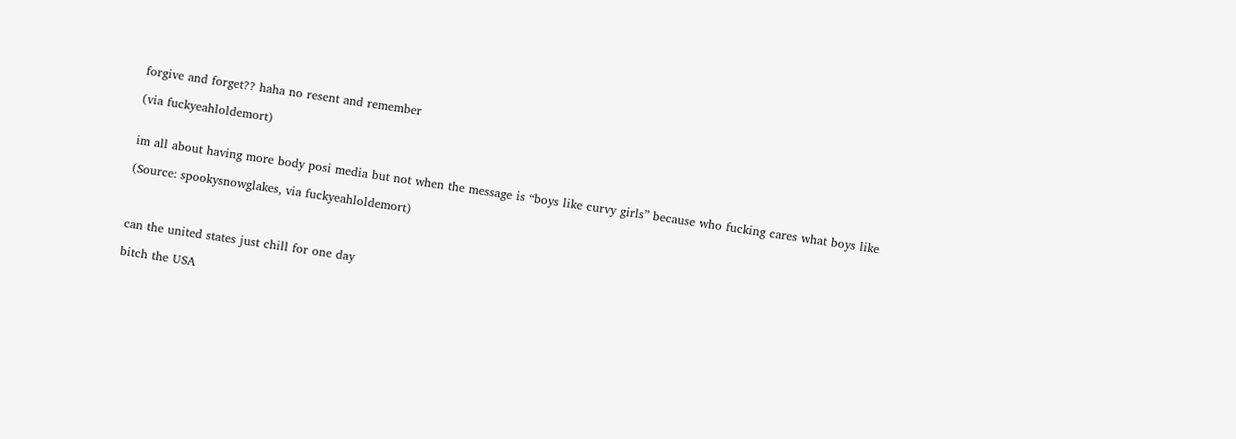forgive and forget?? haha no resent and remember

(via fuckyeahloldemort)


im all about having more body posi media but not when the message is “boys like curvy girls” because who fucking cares what boys like

(Source: spookysnowglakes, via fuckyeahloldemort)



can the united states just chill for one day

bitch the USA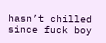hasn’t chilled since fuck boy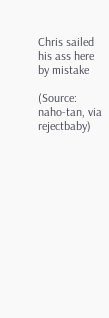Chris sailed his ass here by mistake

(Source: naho-tan, via rejectbaby)